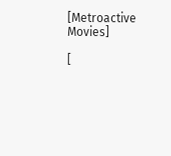[Metroactive Movies]

[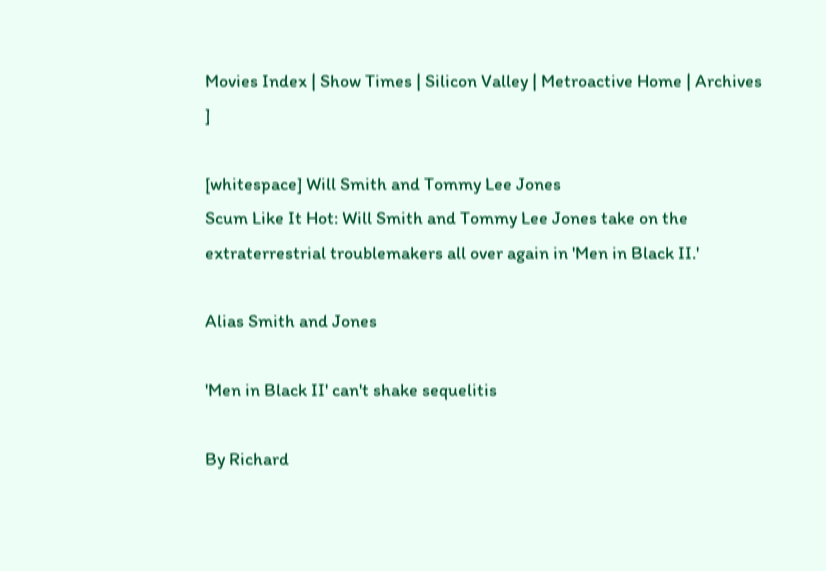Movies Index | Show Times | Silicon Valley | Metroactive Home | Archives ]

[whitespace] Will Smith and Tommy Lee Jones
Scum Like It Hot: Will Smith and Tommy Lee Jones take on the extraterrestrial troublemakers all over again in 'Men in Black II.'

Alias Smith and Jones

'Men in Black II' can't shake sequelitis

By Richard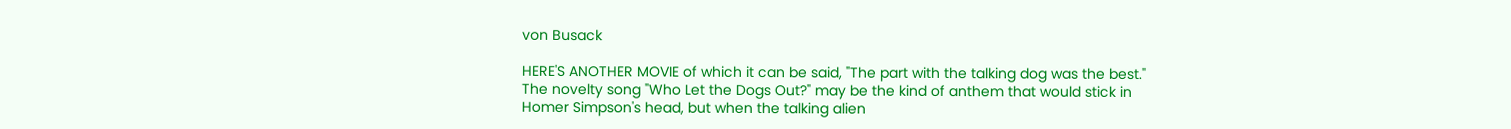von Busack

HERE'S ANOTHER MOVIE of which it can be said, "The part with the talking dog was the best." The novelty song "Who Let the Dogs Out?" may be the kind of anthem that would stick in Homer Simpson's head, but when the talking alien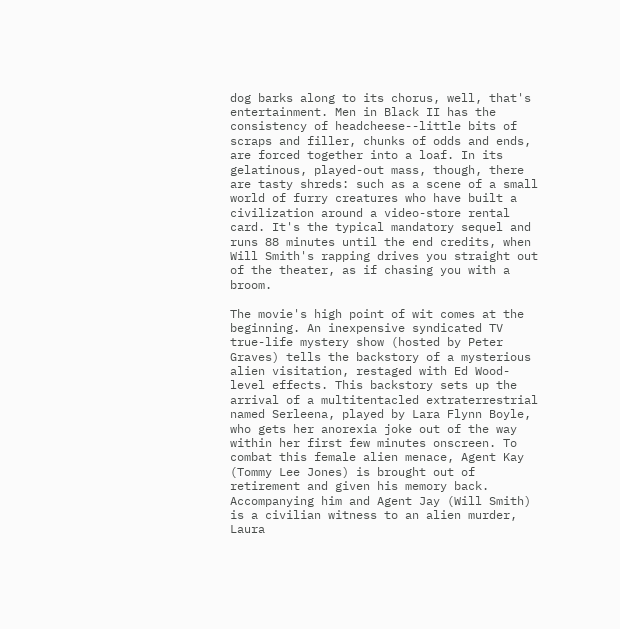dog barks along to its chorus, well, that's entertainment. Men in Black II has the consistency of headcheese--little bits of scraps and filler, chunks of odds and ends, are forced together into a loaf. In its gelatinous, played-out mass, though, there are tasty shreds: such as a scene of a small world of furry creatures who have built a civilization around a video-store rental card. It's the typical mandatory sequel and runs 88 minutes until the end credits, when Will Smith's rapping drives you straight out of the theater, as if chasing you with a broom.

The movie's high point of wit comes at the beginning. An inexpensive syndicated TV true-life mystery show (hosted by Peter Graves) tells the backstory of a mysterious alien visitation, restaged with Ed Wood-level effects. This backstory sets up the arrival of a multitentacled extraterrestrial named Serleena, played by Lara Flynn Boyle, who gets her anorexia joke out of the way within her first few minutes onscreen. To combat this female alien menace, Agent Kay (Tommy Lee Jones) is brought out of retirement and given his memory back. Accompanying him and Agent Jay (Will Smith) is a civilian witness to an alien murder, Laura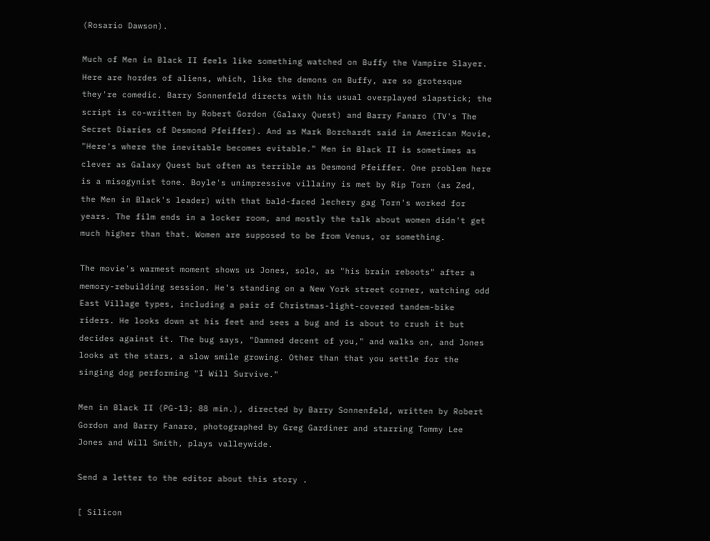(Rosario Dawson).

Much of Men in Black II feels like something watched on Buffy the Vampire Slayer. Here are hordes of aliens, which, like the demons on Buffy, are so grotesque they're comedic. Barry Sonnenfeld directs with his usual overplayed slapstick; the script is co-written by Robert Gordon (Galaxy Quest) and Barry Fanaro (TV's The Secret Diaries of Desmond Pfeiffer). And as Mark Borchardt said in American Movie, "Here's where the inevitable becomes evitable." Men in Black II is sometimes as clever as Galaxy Quest but often as terrible as Desmond Pfeiffer. One problem here is a misogynist tone. Boyle's unimpressive villainy is met by Rip Torn (as Zed, the Men in Black's leader) with that bald-faced lechery gag Torn's worked for years. The film ends in a locker room, and mostly the talk about women didn't get much higher than that. Women are supposed to be from Venus, or something.

The movie's warmest moment shows us Jones, solo, as "his brain reboots" after a memory-rebuilding session. He's standing on a New York street corner, watching odd East Village types, including a pair of Christmas-light-covered tandem-bike riders. He looks down at his feet and sees a bug and is about to crush it but decides against it. The bug says, "Damned decent of you," and walks on, and Jones looks at the stars, a slow smile growing. Other than that you settle for the singing dog performing "I Will Survive."

Men in Black II (PG-13; 88 min.), directed by Barry Sonnenfeld, written by Robert Gordon and Barry Fanaro, photographed by Greg Gardiner and starring Tommy Lee Jones and Will Smith, plays valleywide.

Send a letter to the editor about this story .

[ Silicon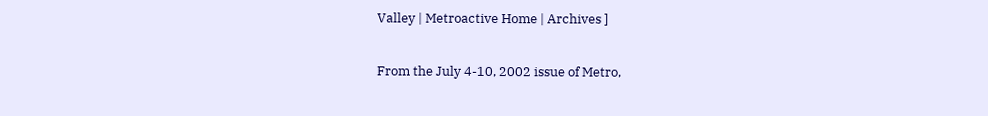Valley | Metroactive Home | Archives ]

From the July 4-10, 2002 issue of Metro,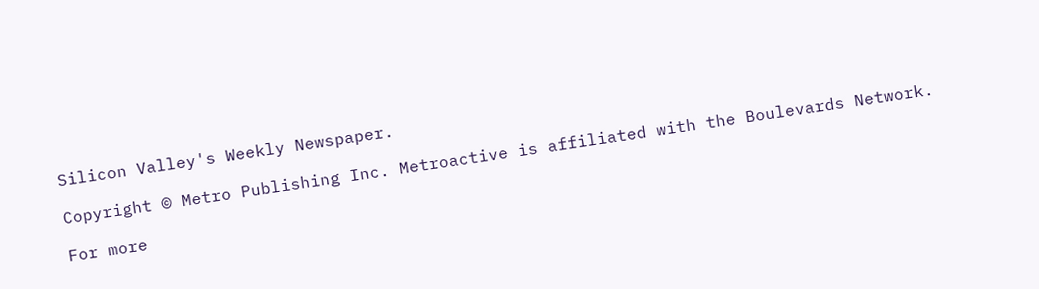Silicon Valley's Weekly Newspaper.

Copyright © Metro Publishing Inc. Metroactive is affiliated with the Boulevards Network.

For more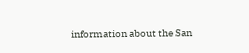information about the San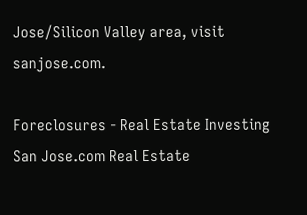Jose/Silicon Valley area, visit sanjose.com.

Foreclosures - Real Estate Investing
San Jose.com Real Estate